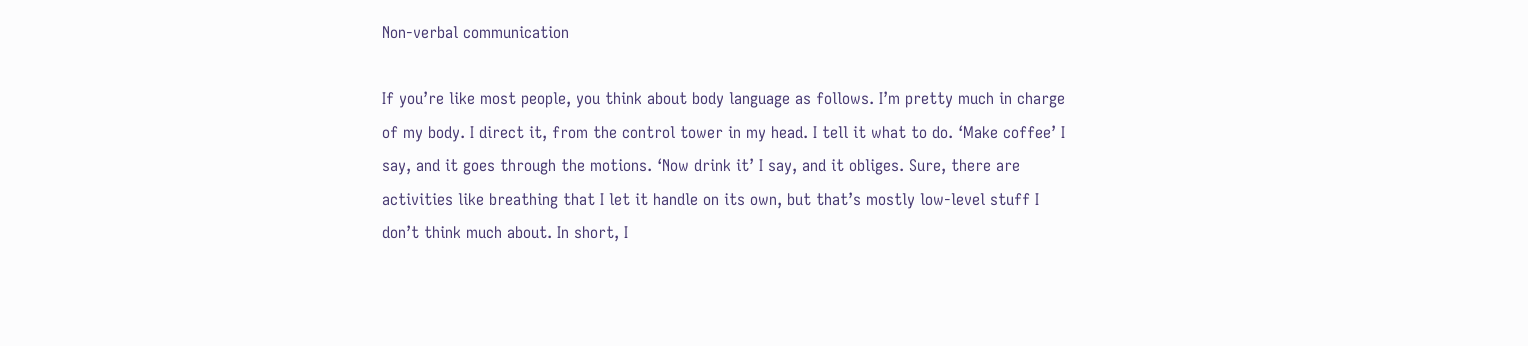Non-verbal communication

If you’re like most people, you think about body language as follows. I’m pretty much in charge of my body. I direct it, from the control tower in my head. I tell it what to do. ‘Make coffee’ I say, and it goes through the motions. ‘Now drink it’ I say, and it obliges. Sure, there are activities like breathing that I let it handle on its own, but that’s mostly low-level stuff I don’t think much about. In short, I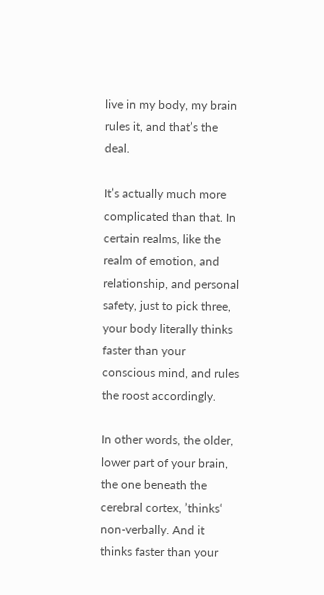live in my body, my brain rules it, and that’s the deal.

It’s actually much more complicated than that. In certain realms, like the realm of emotion, and relationship, and personal safety, just to pick three, your body literally thinks faster than your conscious mind, and rules the roost accordingly.

In other words, the older, lower part of your brain, the one beneath the cerebral cortex, ’thinks‘ non-verbally. And it thinks faster than your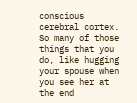conscious cerebral cortex. So many of those things that you do, like hugging your spouse when you see her at the end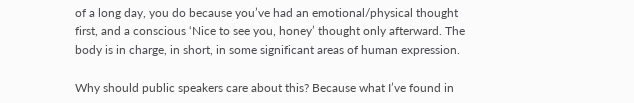of a long day, you do because you’ve had an emotional/physical thought first, and a conscious ‘Nice to see you, honey’ thought only afterward. The body is in charge, in short, in some significant areas of human expression.

Why should public speakers care about this? Because what I’ve found in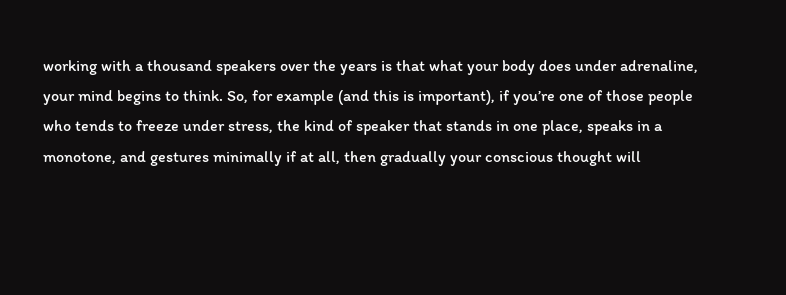working with a thousand speakers over the years is that what your body does under adrenaline, your mind begins to think. So, for example (and this is important), if you’re one of those people who tends to freeze under stress, the kind of speaker that stands in one place, speaks in a monotone, and gestures minimally if at all, then gradually your conscious thought will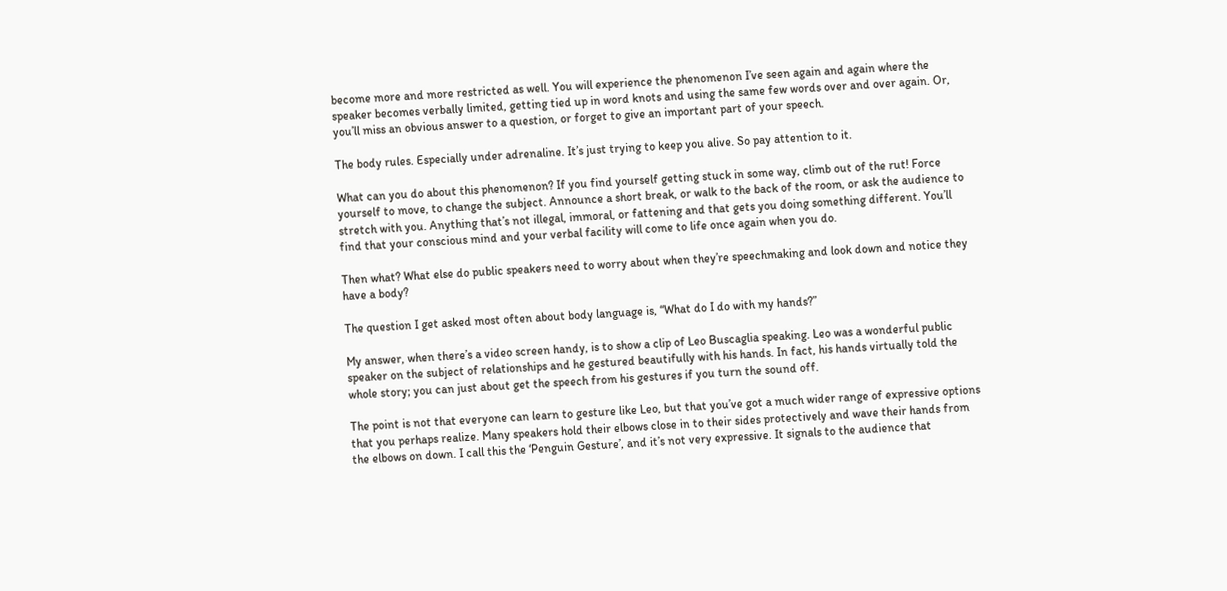become more and more restricted as well. You will experience the phenomenon I’ve seen again and again where the speaker becomes verbally limited, getting tied up in word knots and using the same few words over and over again. Or, you’ll miss an obvious answer to a question, or forget to give an important part of your speech.

The body rules. Especially under adrenaline. It’s just trying to keep you alive. So pay attention to it.

What can you do about this phenomenon? If you find yourself getting stuck in some way, climb out of the rut! Force yourself to move, to change the subject. Announce a short break, or walk to the back of the room, or ask the audience to stretch with you. Anything that’s not illegal, immoral, or fattening and that gets you doing something different. You’ll find that your conscious mind and your verbal facility will come to life once again when you do.

Then what? What else do public speakers need to worry about when they’re speechmaking and look down and notice they have a body?

The question I get asked most often about body language is, “What do I do with my hands?”

My answer, when there’s a video screen handy, is to show a clip of Leo Buscaglia speaking. Leo was a wonderful public speaker on the subject of relationships and he gestured beautifully with his hands. In fact, his hands virtually told the whole story; you can just about get the speech from his gestures if you turn the sound off.

The point is not that everyone can learn to gesture like Leo, but that you’ve got a much wider range of expressive options that you perhaps realize. Many speakers hold their elbows close in to their sides protectively and wave their hands from the elbows on down. I call this the ‘Penguin Gesture’, and it’s not very expressive. It signals to the audience that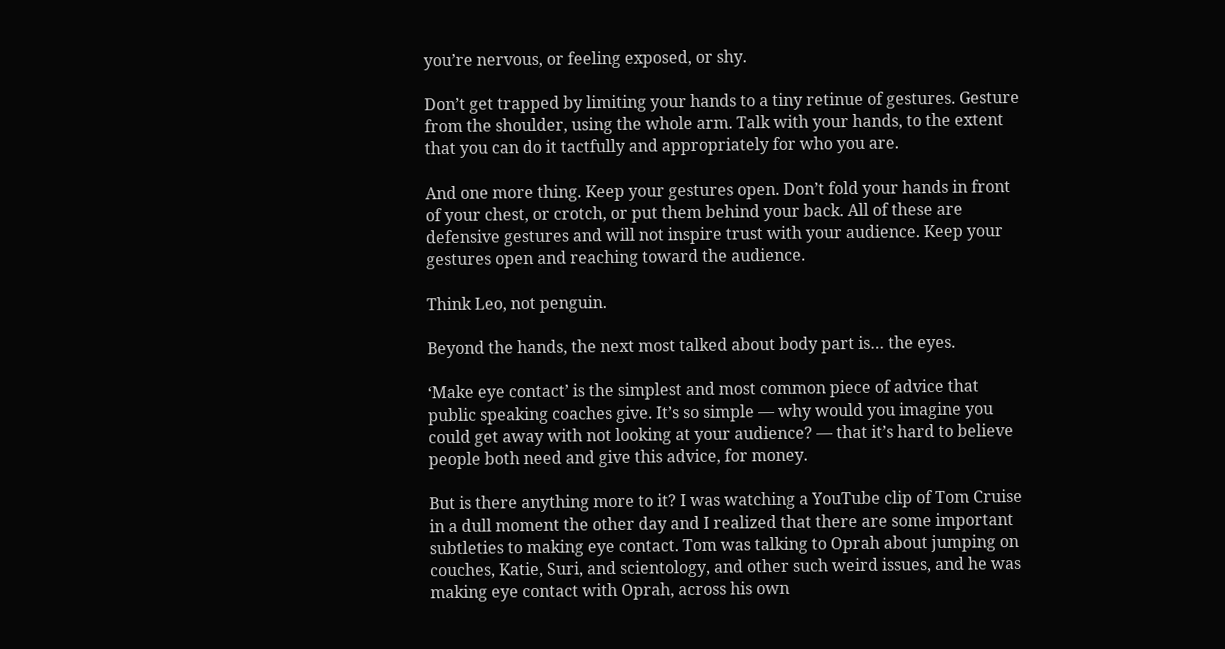you’re nervous, or feeling exposed, or shy.

Don’t get trapped by limiting your hands to a tiny retinue of gestures. Gesture from the shoulder, using the whole arm. Talk with your hands, to the extent that you can do it tactfully and appropriately for who you are.

And one more thing. Keep your gestures open. Don’t fold your hands in front of your chest, or crotch, or put them behind your back. All of these are defensive gestures and will not inspire trust with your audience. Keep your gestures open and reaching toward the audience.

Think Leo, not penguin.

Beyond the hands, the next most talked about body part is… the eyes.

‘Make eye contact’ is the simplest and most common piece of advice that public speaking coaches give. It’s so simple — why would you imagine you could get away with not looking at your audience? — that it’s hard to believe people both need and give this advice, for money.

But is there anything more to it? I was watching a YouTube clip of Tom Cruise in a dull moment the other day and I realized that there are some important subtleties to making eye contact. Tom was talking to Oprah about jumping on couches, Katie, Suri, and scientology, and other such weird issues, and he was making eye contact with Oprah, across his own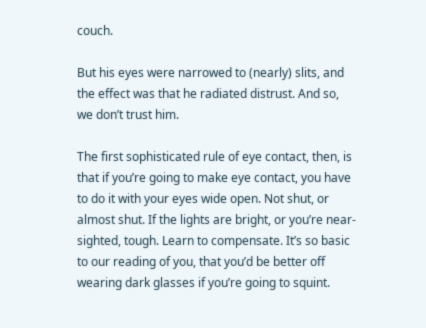couch.

But his eyes were narrowed to (nearly) slits, and the effect was that he radiated distrust. And so, we don’t trust him.

The first sophisticated rule of eye contact, then, is that if you’re going to make eye contact, you have to do it with your eyes wide open. Not shut, or almost shut. If the lights are bright, or you’re near-sighted, tough. Learn to compensate. It’s so basic to our reading of you, that you’d be better off wearing dark glasses if you’re going to squint.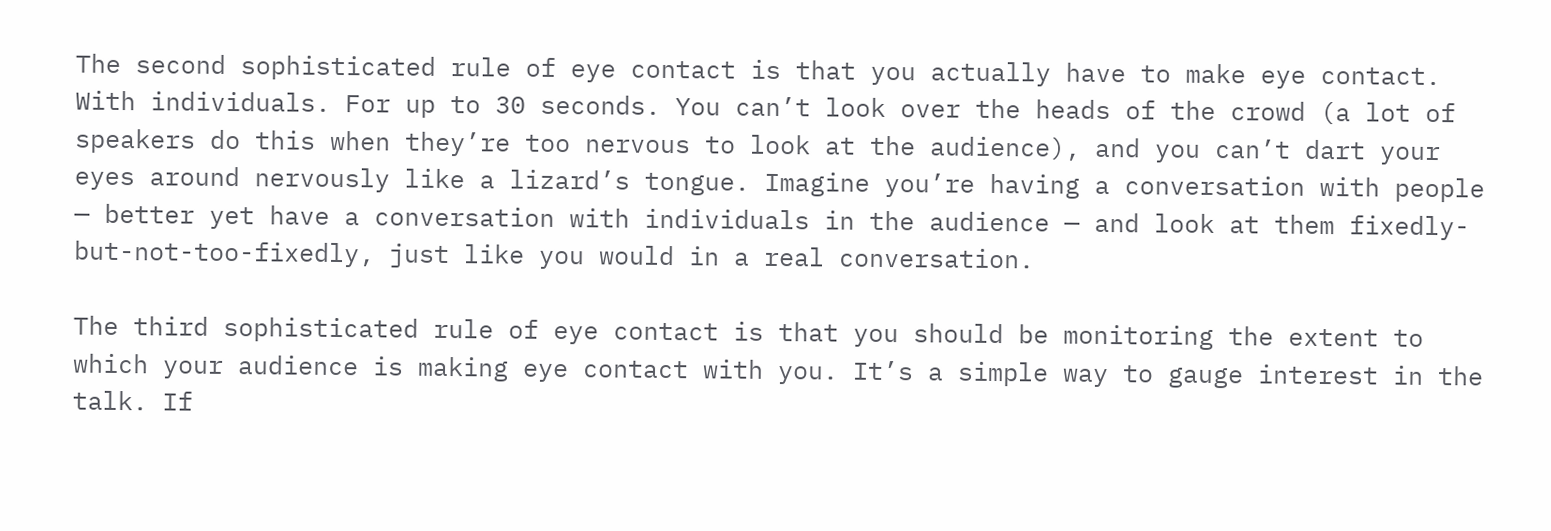The second sophisticated rule of eye contact is that you actually have to make eye contact. With individuals. For up to 30 seconds. You can’t look over the heads of the crowd (a lot of speakers do this when they’re too nervous to look at the audience), and you can’t dart your eyes around nervously like a lizard’s tongue. Imagine you’re having a conversation with people — better yet have a conversation with individuals in the audience — and look at them fixedly-but-not-too-fixedly, just like you would in a real conversation.

The third sophisticated rule of eye contact is that you should be monitoring the extent to which your audience is making eye contact with you. It’s a simple way to gauge interest in the talk. If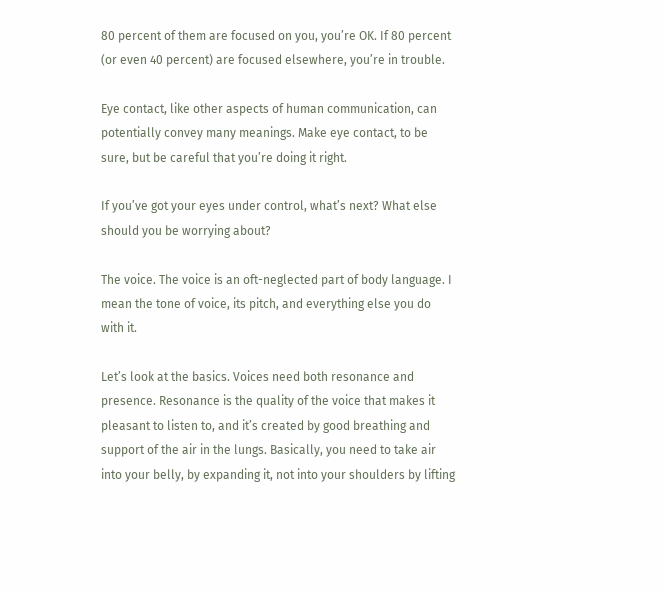80 percent of them are focused on you, you’re OK. If 80 percent (or even 40 percent) are focused elsewhere, you’re in trouble.

Eye contact, like other aspects of human communication, can potentially convey many meanings. Make eye contact, to be sure, but be careful that you’re doing it right.

If you’ve got your eyes under control, what’s next? What else should you be worrying about?

The voice. The voice is an oft-neglected part of body language. I mean the tone of voice, its pitch, and everything else you do with it.

Let’s look at the basics. Voices need both resonance and presence. Resonance is the quality of the voice that makes it pleasant to listen to, and it’s created by good breathing and support of the air in the lungs. Basically, you need to take air into your belly, by expanding it, not into your shoulders by lifting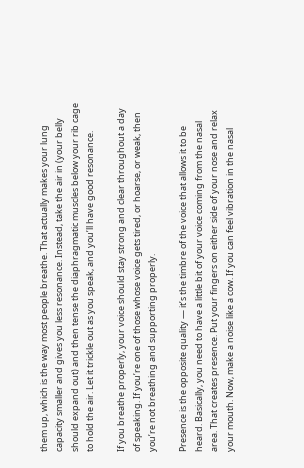them up, which is the way most people breathe. That actually makes your lung capacity smaller and gives you less resonance. Instead, take the air in (your belly should expand out) and then tense the diaphragmatic muscles below your rib cage to hold the air. Let it trickle out as you speak, and you’ll have good resonance.

If you breathe properly, your voice should stay strong and clear throughout a day of speaking. If you’re one of those whose voice gets tired, or hoarse, or weak, then you’re not breathing and supporting properly.

Presence is the opposite quality — it’s the timbre of the voice that allows it to be heard. Basically, you need to have a little bit of your voice coming from the nasal area. That creates presence. Put your fingers on either side of your nose and relax your mouth. Now, make a noise like a cow. If you can feel vibration in the nasal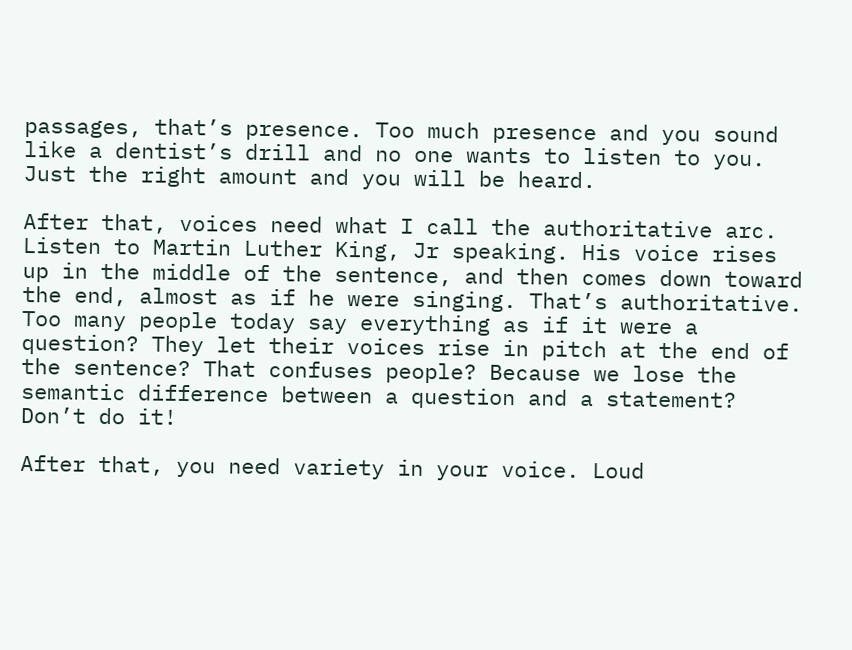passages, that’s presence. Too much presence and you sound like a dentist’s drill and no one wants to listen to you. Just the right amount and you will be heard.

After that, voices need what I call the authoritative arc. Listen to Martin Luther King, Jr speaking. His voice rises up in the middle of the sentence, and then comes down toward the end, almost as if he were singing. That’s authoritative. Too many people today say everything as if it were a question? They let their voices rise in pitch at the end of the sentence? That confuses people? Because we lose the semantic difference between a question and a statement? Don’t do it!

After that, you need variety in your voice. Loud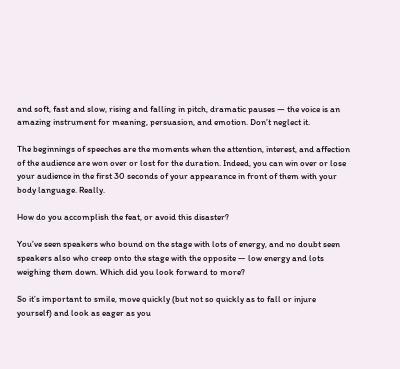and soft, fast and slow, rising and falling in pitch, dramatic pauses — the voice is an amazing instrument for meaning, persuasion, and emotion. Don’t neglect it.

The beginnings of speeches are the moments when the attention, interest, and affection of the audience are won over or lost for the duration. Indeed, you can win over or lose your audience in the first 30 seconds of your appearance in front of them with your body language. Really.

How do you accomplish the feat, or avoid this disaster?

You’ve seen speakers who bound on the stage with lots of energy, and no doubt seen speakers also who creep onto the stage with the opposite — low energy and lots weighing them down. Which did you look forward to more?

So it’s important to smile, move quickly (but not so quickly as to fall or injure yourself) and look as eager as you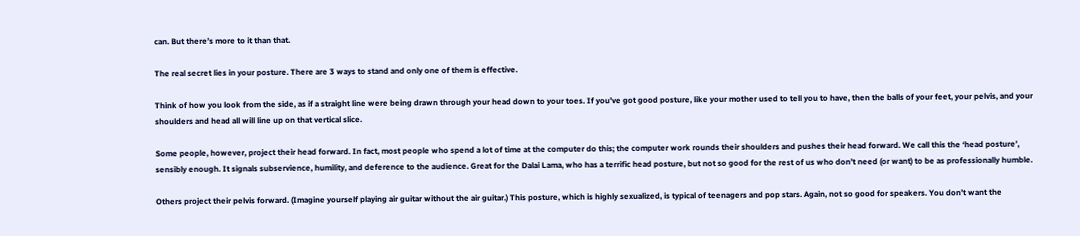can. But there’s more to it than that.

The real secret lies in your posture. There are 3 ways to stand and only one of them is effective.

Think of how you look from the side, as if a straight line were being drawn through your head down to your toes. If you’ve got good posture, like your mother used to tell you to have, then the balls of your feet, your pelvis, and your shoulders and head all will line up on that vertical slice.

Some people, however, project their head forward. In fact, most people who spend a lot of time at the computer do this; the computer work rounds their shoulders and pushes their head forward. We call this the ‘head posture’, sensibly enough. It signals subservience, humility, and deference to the audience. Great for the Dalai Lama, who has a terrific head posture, but not so good for the rest of us who don’t need (or want) to be as professionally humble.

Others project their pelvis forward. (Imagine yourself playing air guitar without the air guitar.) This posture, which is highly sexualized, is typical of teenagers and pop stars. Again, not so good for speakers. You don’t want the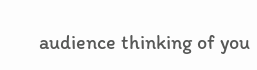audience thinking of you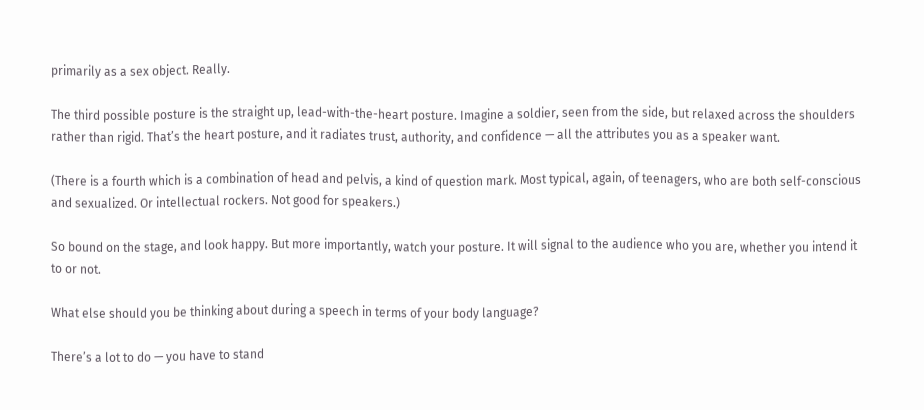primarily as a sex object. Really.

The third possible posture is the straight up, lead-with-the-heart posture. Imagine a soldier, seen from the side, but relaxed across the shoulders rather than rigid. That’s the heart posture, and it radiates trust, authority, and confidence — all the attributes you as a speaker want.

(There is a fourth which is a combination of head and pelvis, a kind of question mark. Most typical, again, of teenagers, who are both self-conscious and sexualized. Or intellectual rockers. Not good for speakers.)

So bound on the stage, and look happy. But more importantly, watch your posture. It will signal to the audience who you are, whether you intend it to or not.

What else should you be thinking about during a speech in terms of your body language?

There’s a lot to do — you have to stand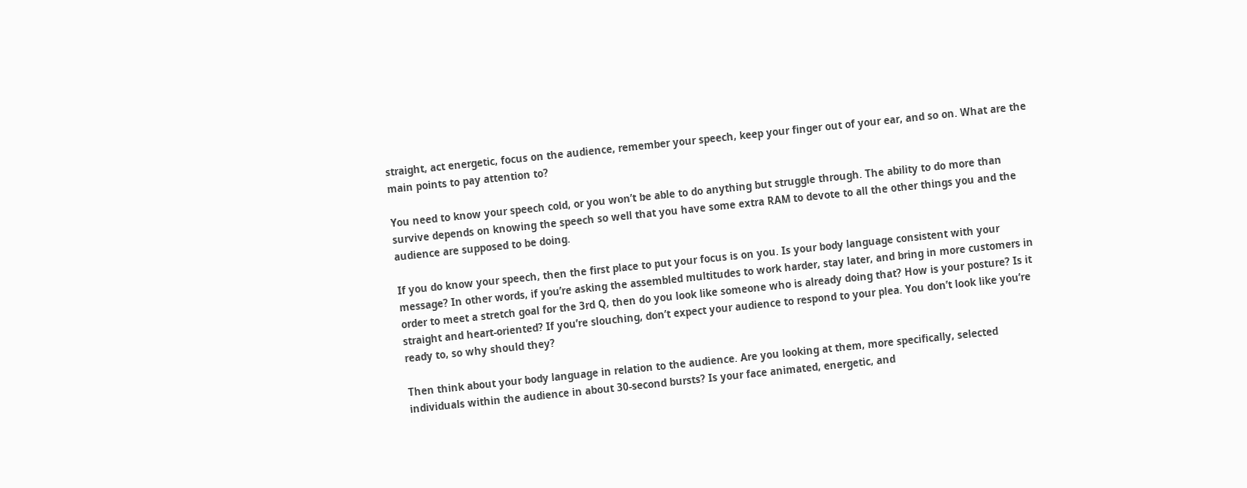straight, act energetic, focus on the audience, remember your speech, keep your finger out of your ear, and so on. What are the main points to pay attention to?

You need to know your speech cold, or you won’t be able to do anything but struggle through. The ability to do more than survive depends on knowing the speech so well that you have some extra RAM to devote to all the other things you and the audience are supposed to be doing.

If you do know your speech, then the first place to put your focus is on you. Is your body language consistent with your message? In other words, if you’re asking the assembled multitudes to work harder, stay later, and bring in more customers in order to meet a stretch goal for the 3rd Q, then do you look like someone who is already doing that? How is your posture? Is it straight and heart-oriented? If you’re slouching, don’t expect your audience to respond to your plea. You don’t look like you’re ready to, so why should they?

Then think about your body language in relation to the audience. Are you looking at them, more specifically, selected individuals within the audience in about 30-second bursts? Is your face animated, energetic, and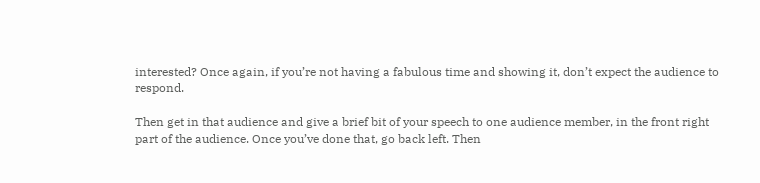interested? Once again, if you’re not having a fabulous time and showing it, don’t expect the audience to respond.

Then get in that audience and give a brief bit of your speech to one audience member, in the front right part of the audience. Once you’ve done that, go back left. Then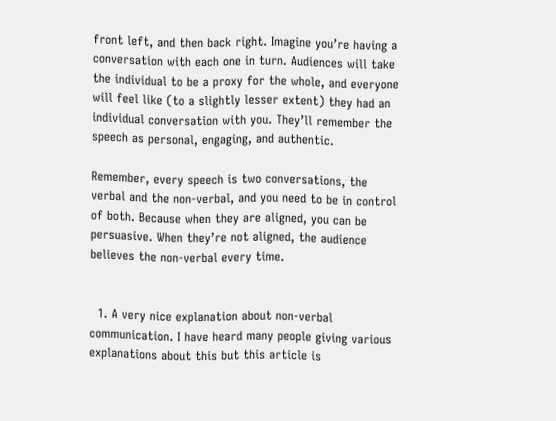front left, and then back right. Imagine you’re having a conversation with each one in turn. Audiences will take the individual to be a proxy for the whole, and everyone will feel like (to a slightly lesser extent) they had an individual conversation with you. They’ll remember the speech as personal, engaging, and authentic.

Remember, every speech is two conversations, the verbal and the non-verbal, and you need to be in control of both. Because when they are aligned, you can be persuasive. When they’re not aligned, the audience believes the non-verbal every time.


  1. A very nice explanation about non-verbal communication. I have heard many people giving various explanations about this but this article is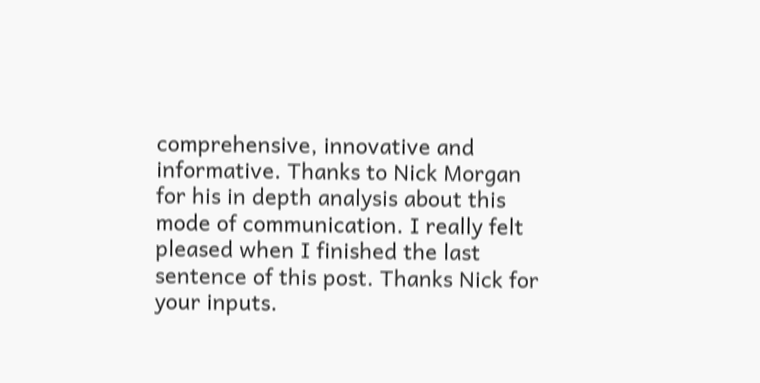comprehensive, innovative and informative. Thanks to Nick Morgan for his in depth analysis about this mode of communication. I really felt pleased when I finished the last sentence of this post. Thanks Nick for your inputs.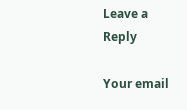Leave a Reply

Your email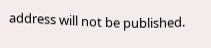address will not be published.